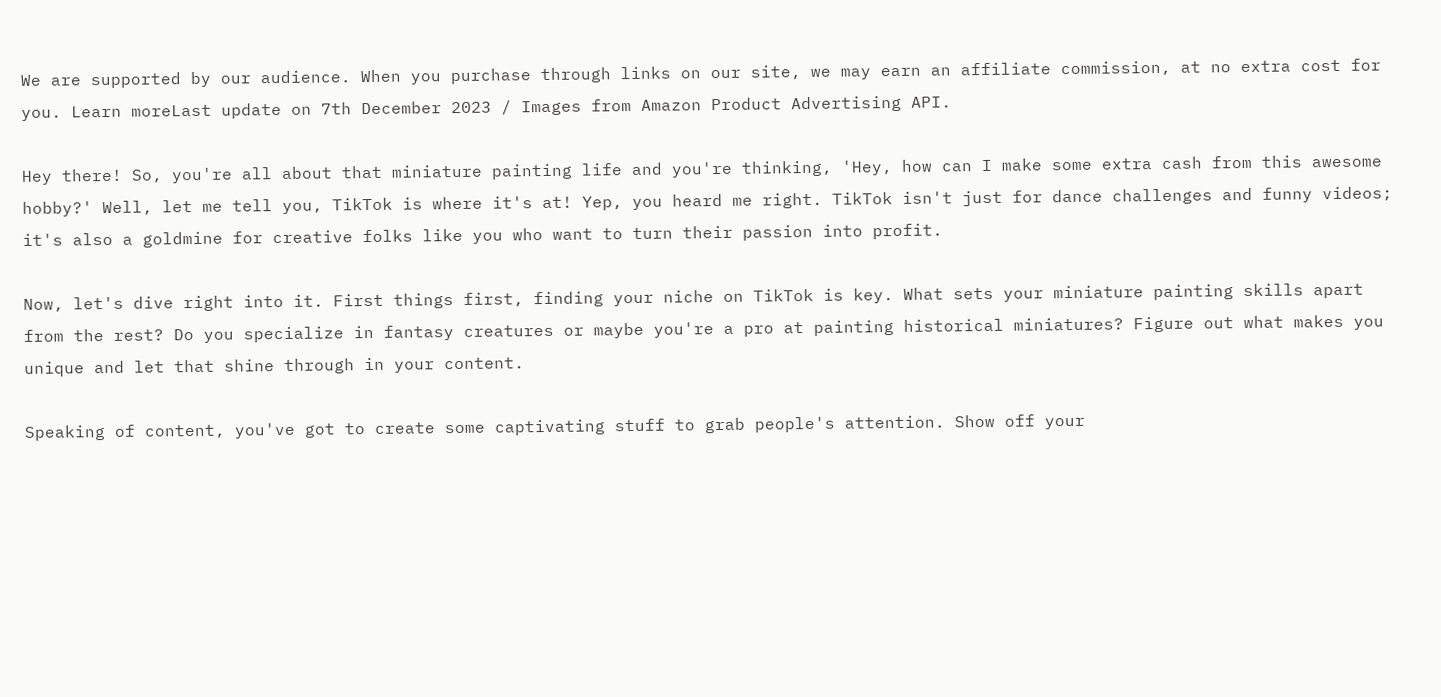We are supported by our audience. When you purchase through links on our site, we may earn an affiliate commission, at no extra cost for you. Learn moreLast update on 7th December 2023 / Images from Amazon Product Advertising API.

Hey there! So, you're all about that miniature painting life and you're thinking, 'Hey, how can I make some extra cash from this awesome hobby?' Well, let me tell you, TikTok is where it's at! Yep, you heard me right. TikTok isn't just for dance challenges and funny videos; it's also a goldmine for creative folks like you who want to turn their passion into profit.

Now, let's dive right into it. First things first, finding your niche on TikTok is key. What sets your miniature painting skills apart from the rest? Do you specialize in fantasy creatures or maybe you're a pro at painting historical miniatures? Figure out what makes you unique and let that shine through in your content.

Speaking of content, you've got to create some captivating stuff to grab people's attention. Show off your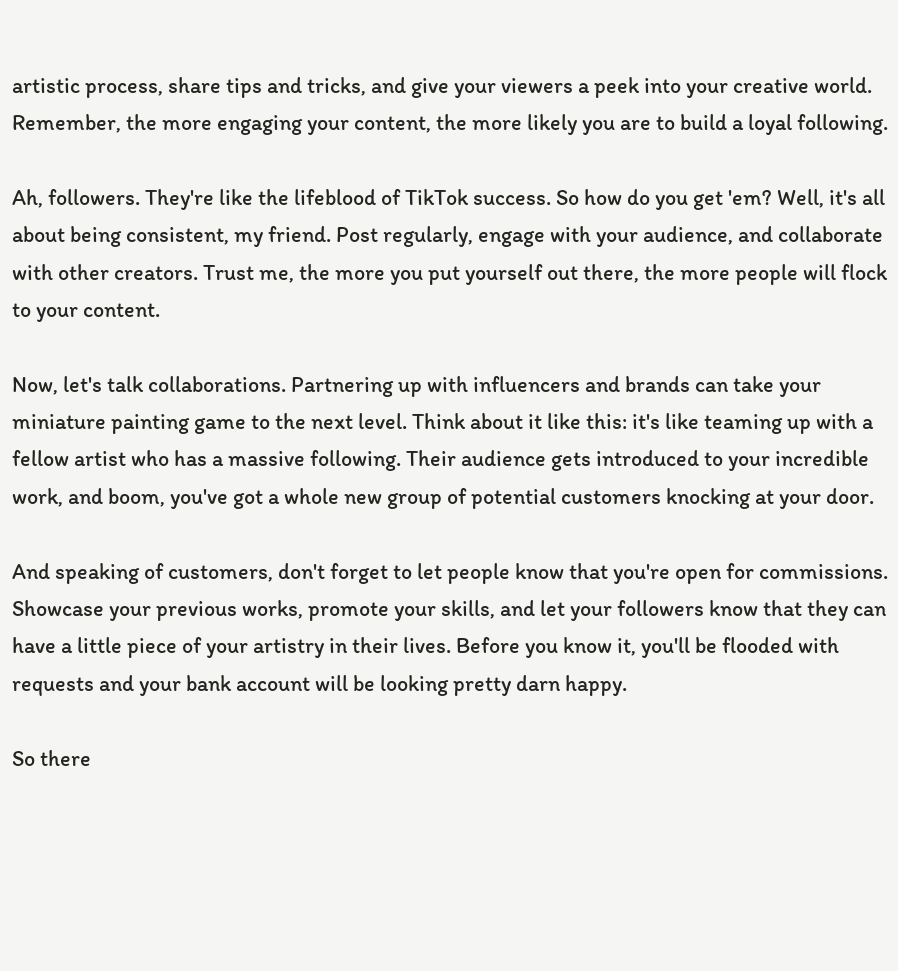artistic process, share tips and tricks, and give your viewers a peek into your creative world. Remember, the more engaging your content, the more likely you are to build a loyal following.

Ah, followers. They're like the lifeblood of TikTok success. So how do you get 'em? Well, it's all about being consistent, my friend. Post regularly, engage with your audience, and collaborate with other creators. Trust me, the more you put yourself out there, the more people will flock to your content.

Now, let's talk collaborations. Partnering up with influencers and brands can take your miniature painting game to the next level. Think about it like this: it's like teaming up with a fellow artist who has a massive following. Their audience gets introduced to your incredible work, and boom, you've got a whole new group of potential customers knocking at your door.

And speaking of customers, don't forget to let people know that you're open for commissions. Showcase your previous works, promote your skills, and let your followers know that they can have a little piece of your artistry in their lives. Before you know it, you'll be flooded with requests and your bank account will be looking pretty darn happy.

So there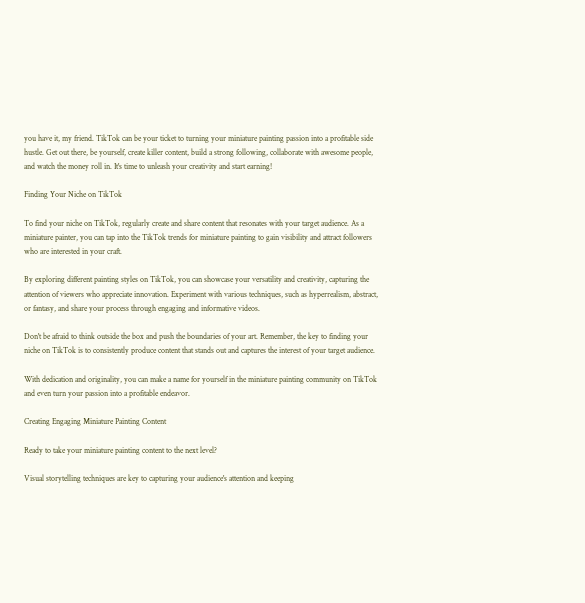you have it, my friend. TikTok can be your ticket to turning your miniature painting passion into a profitable side hustle. Get out there, be yourself, create killer content, build a strong following, collaborate with awesome people, and watch the money roll in. It's time to unleash your creativity and start earning!

Finding Your Niche on TikTok

To find your niche on TikTok, regularly create and share content that resonates with your target audience. As a miniature painter, you can tap into the TikTok trends for miniature painting to gain visibility and attract followers who are interested in your craft.

By exploring different painting styles on TikTok, you can showcase your versatility and creativity, capturing the attention of viewers who appreciate innovation. Experiment with various techniques, such as hyperrealism, abstract, or fantasy, and share your process through engaging and informative videos.

Don't be afraid to think outside the box and push the boundaries of your art. Remember, the key to finding your niche on TikTok is to consistently produce content that stands out and captures the interest of your target audience.

With dedication and originality, you can make a name for yourself in the miniature painting community on TikTok and even turn your passion into a profitable endeavor.

Creating Engaging Miniature Painting Content

Ready to take your miniature painting content to the next level?

Visual storytelling techniques are key to capturing your audience's attention and keeping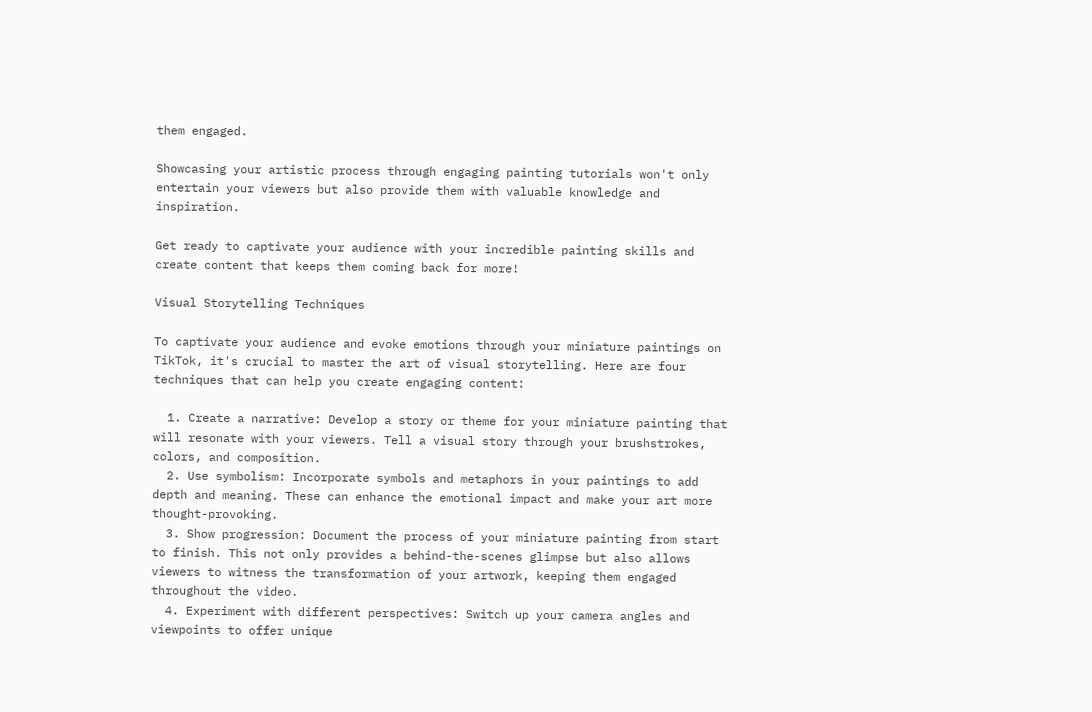them engaged.

Showcasing your artistic process through engaging painting tutorials won't only entertain your viewers but also provide them with valuable knowledge and inspiration.

Get ready to captivate your audience with your incredible painting skills and create content that keeps them coming back for more!

Visual Storytelling Techniques

To captivate your audience and evoke emotions through your miniature paintings on TikTok, it's crucial to master the art of visual storytelling. Here are four techniques that can help you create engaging content:

  1. Create a narrative: Develop a story or theme for your miniature painting that will resonate with your viewers. Tell a visual story through your brushstrokes, colors, and composition.
  2. Use symbolism: Incorporate symbols and metaphors in your paintings to add depth and meaning. These can enhance the emotional impact and make your art more thought-provoking.
  3. Show progression: Document the process of your miniature painting from start to finish. This not only provides a behind-the-scenes glimpse but also allows viewers to witness the transformation of your artwork, keeping them engaged throughout the video.
  4. Experiment with different perspectives: Switch up your camera angles and viewpoints to offer unique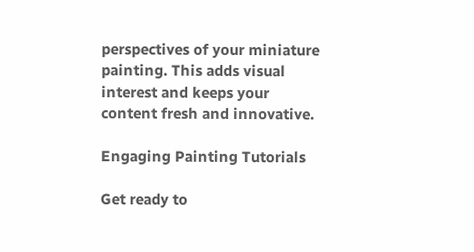perspectives of your miniature painting. This adds visual interest and keeps your content fresh and innovative.

Engaging Painting Tutorials

Get ready to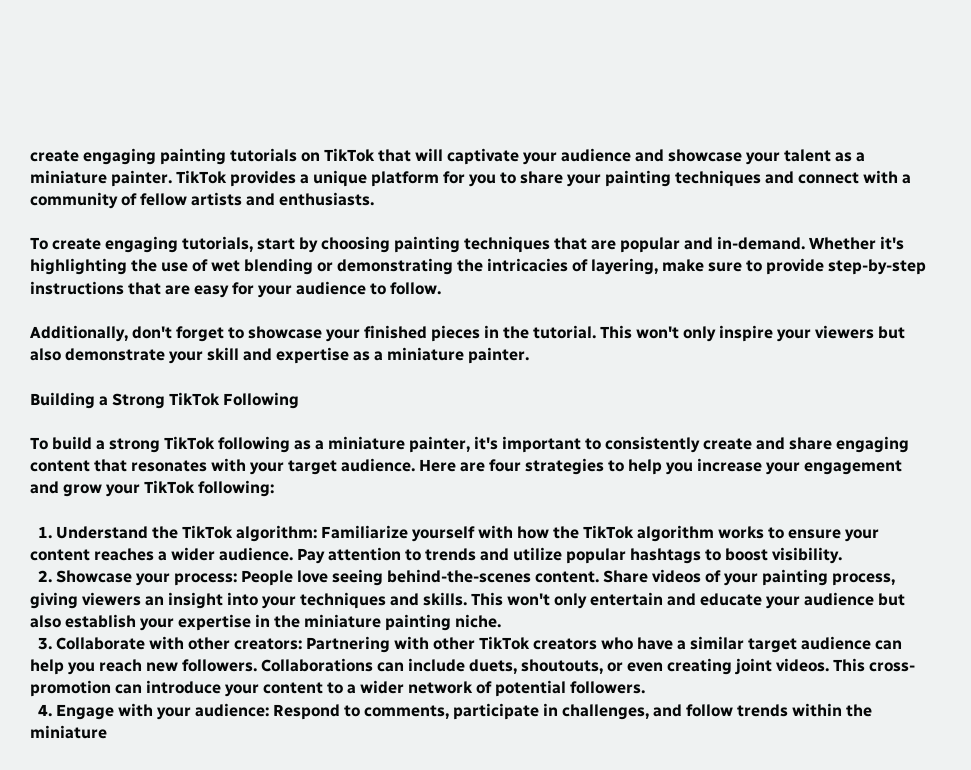create engaging painting tutorials on TikTok that will captivate your audience and showcase your talent as a miniature painter. TikTok provides a unique platform for you to share your painting techniques and connect with a community of fellow artists and enthusiasts.

To create engaging tutorials, start by choosing painting techniques that are popular and in-demand. Whether it's highlighting the use of wet blending or demonstrating the intricacies of layering, make sure to provide step-by-step instructions that are easy for your audience to follow.

Additionally, don't forget to showcase your finished pieces in the tutorial. This won't only inspire your viewers but also demonstrate your skill and expertise as a miniature painter.

Building a Strong TikTok Following

To build a strong TikTok following as a miniature painter, it's important to consistently create and share engaging content that resonates with your target audience. Here are four strategies to help you increase your engagement and grow your TikTok following:

  1. Understand the TikTok algorithm: Familiarize yourself with how the TikTok algorithm works to ensure your content reaches a wider audience. Pay attention to trends and utilize popular hashtags to boost visibility.
  2. Showcase your process: People love seeing behind-the-scenes content. Share videos of your painting process, giving viewers an insight into your techniques and skills. This won't only entertain and educate your audience but also establish your expertise in the miniature painting niche.
  3. Collaborate with other creators: Partnering with other TikTok creators who have a similar target audience can help you reach new followers. Collaborations can include duets, shoutouts, or even creating joint videos. This cross-promotion can introduce your content to a wider network of potential followers.
  4. Engage with your audience: Respond to comments, participate in challenges, and follow trends within the miniature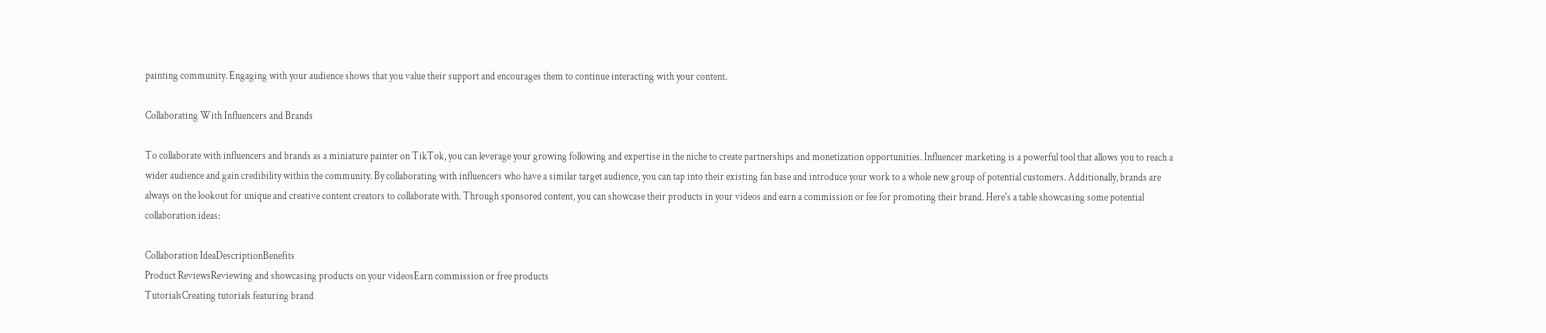painting community. Engaging with your audience shows that you value their support and encourages them to continue interacting with your content.

Collaborating With Influencers and Brands

To collaborate with influencers and brands as a miniature painter on TikTok, you can leverage your growing following and expertise in the niche to create partnerships and monetization opportunities. Influencer marketing is a powerful tool that allows you to reach a wider audience and gain credibility within the community. By collaborating with influencers who have a similar target audience, you can tap into their existing fan base and introduce your work to a whole new group of potential customers. Additionally, brands are always on the lookout for unique and creative content creators to collaborate with. Through sponsored content, you can showcase their products in your videos and earn a commission or fee for promoting their brand. Here's a table showcasing some potential collaboration ideas:

Collaboration IdeaDescriptionBenefits
Product ReviewsReviewing and showcasing products on your videosEarn commission or free products
TutorialsCreating tutorials featuring brand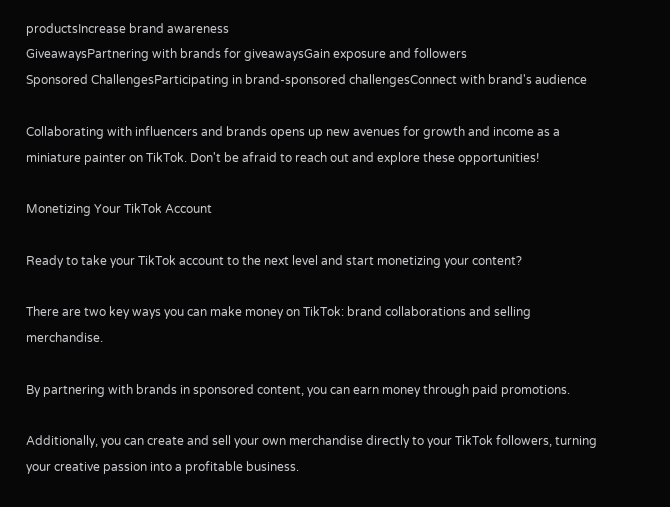productsIncrease brand awareness
GiveawaysPartnering with brands for giveawaysGain exposure and followers
Sponsored ChallengesParticipating in brand-sponsored challengesConnect with brand's audience

Collaborating with influencers and brands opens up new avenues for growth and income as a miniature painter on TikTok. Don't be afraid to reach out and explore these opportunities!

Monetizing Your TikTok Account

Ready to take your TikTok account to the next level and start monetizing your content?

There are two key ways you can make money on TikTok: brand collaborations and selling merchandise.

By partnering with brands in sponsored content, you can earn money through paid promotions.

Additionally, you can create and sell your own merchandise directly to your TikTok followers, turning your creative passion into a profitable business.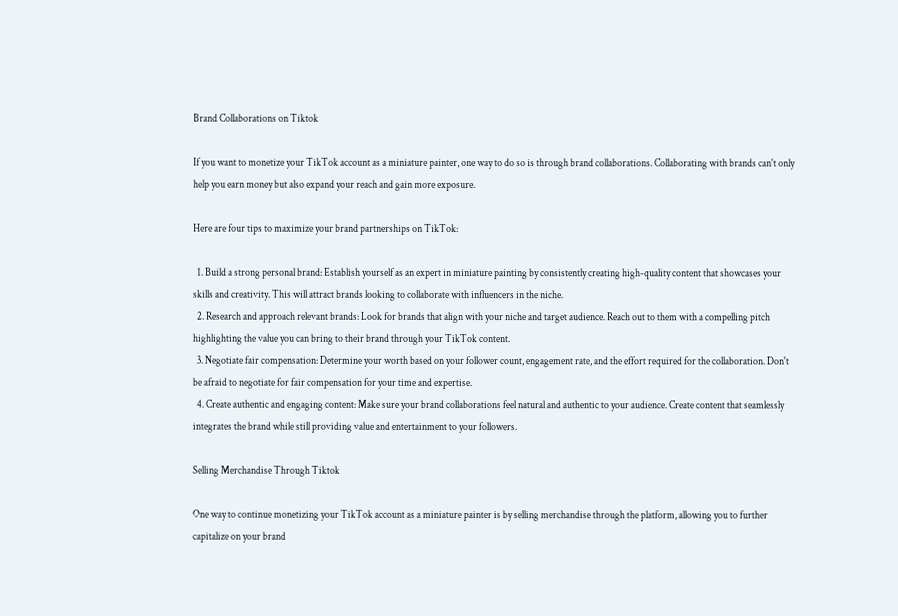Brand Collaborations on Tiktok

If you want to monetize your TikTok account as a miniature painter, one way to do so is through brand collaborations. Collaborating with brands can't only help you earn money but also expand your reach and gain more exposure.

Here are four tips to maximize your brand partnerships on TikTok:

  1. Build a strong personal brand: Establish yourself as an expert in miniature painting by consistently creating high-quality content that showcases your skills and creativity. This will attract brands looking to collaborate with influencers in the niche.
  2. Research and approach relevant brands: Look for brands that align with your niche and target audience. Reach out to them with a compelling pitch highlighting the value you can bring to their brand through your TikTok content.
  3. Negotiate fair compensation: Determine your worth based on your follower count, engagement rate, and the effort required for the collaboration. Don't be afraid to negotiate for fair compensation for your time and expertise.
  4. Create authentic and engaging content: Make sure your brand collaborations feel natural and authentic to your audience. Create content that seamlessly integrates the brand while still providing value and entertainment to your followers.

Selling Merchandise Through Tiktok

One way to continue monetizing your TikTok account as a miniature painter is by selling merchandise through the platform, allowing you to further capitalize on your brand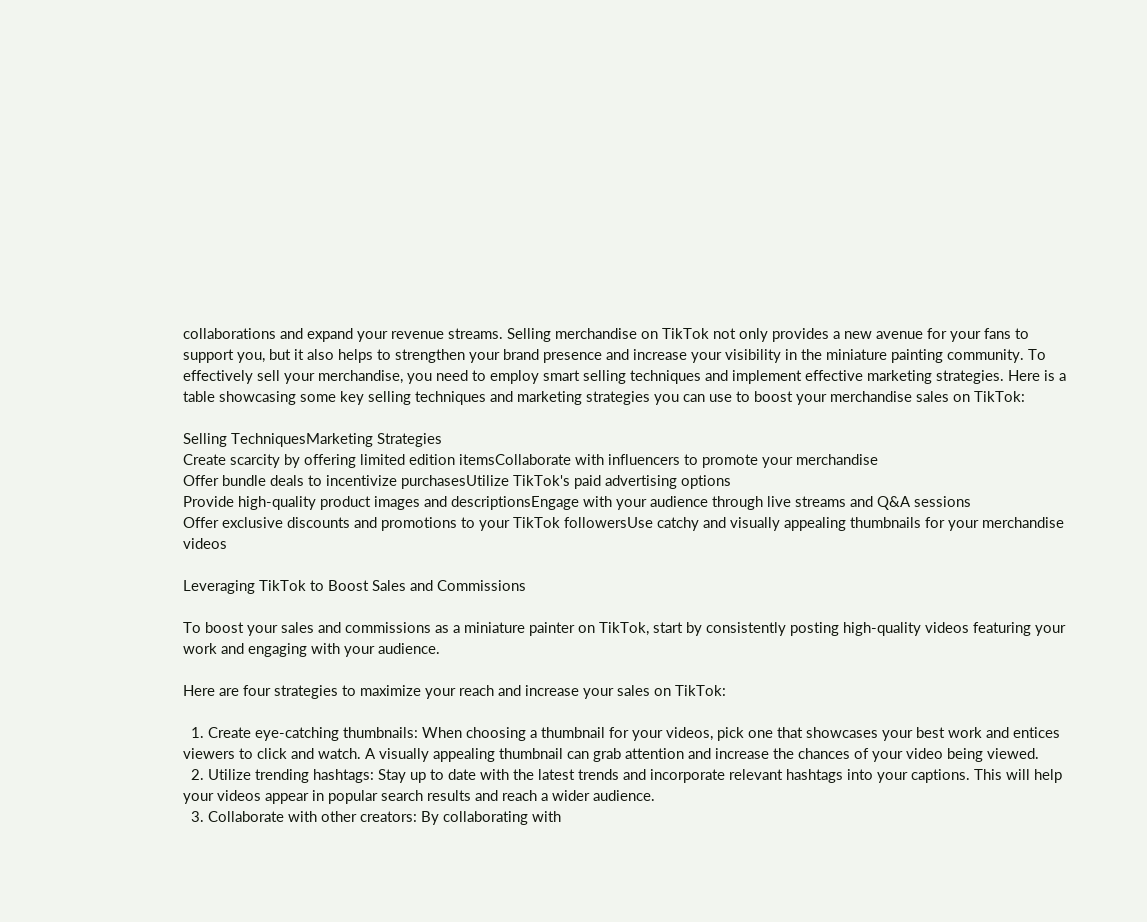collaborations and expand your revenue streams. Selling merchandise on TikTok not only provides a new avenue for your fans to support you, but it also helps to strengthen your brand presence and increase your visibility in the miniature painting community. To effectively sell your merchandise, you need to employ smart selling techniques and implement effective marketing strategies. Here is a table showcasing some key selling techniques and marketing strategies you can use to boost your merchandise sales on TikTok:

Selling TechniquesMarketing Strategies
Create scarcity by offering limited edition itemsCollaborate with influencers to promote your merchandise
Offer bundle deals to incentivize purchasesUtilize TikTok's paid advertising options
Provide high-quality product images and descriptionsEngage with your audience through live streams and Q&A sessions
Offer exclusive discounts and promotions to your TikTok followersUse catchy and visually appealing thumbnails for your merchandise videos

Leveraging TikTok to Boost Sales and Commissions

To boost your sales and commissions as a miniature painter on TikTok, start by consistently posting high-quality videos featuring your work and engaging with your audience.

Here are four strategies to maximize your reach and increase your sales on TikTok:

  1. Create eye-catching thumbnails: When choosing a thumbnail for your videos, pick one that showcases your best work and entices viewers to click and watch. A visually appealing thumbnail can grab attention and increase the chances of your video being viewed.
  2. Utilize trending hashtags: Stay up to date with the latest trends and incorporate relevant hashtags into your captions. This will help your videos appear in popular search results and reach a wider audience.
  3. Collaborate with other creators: By collaborating with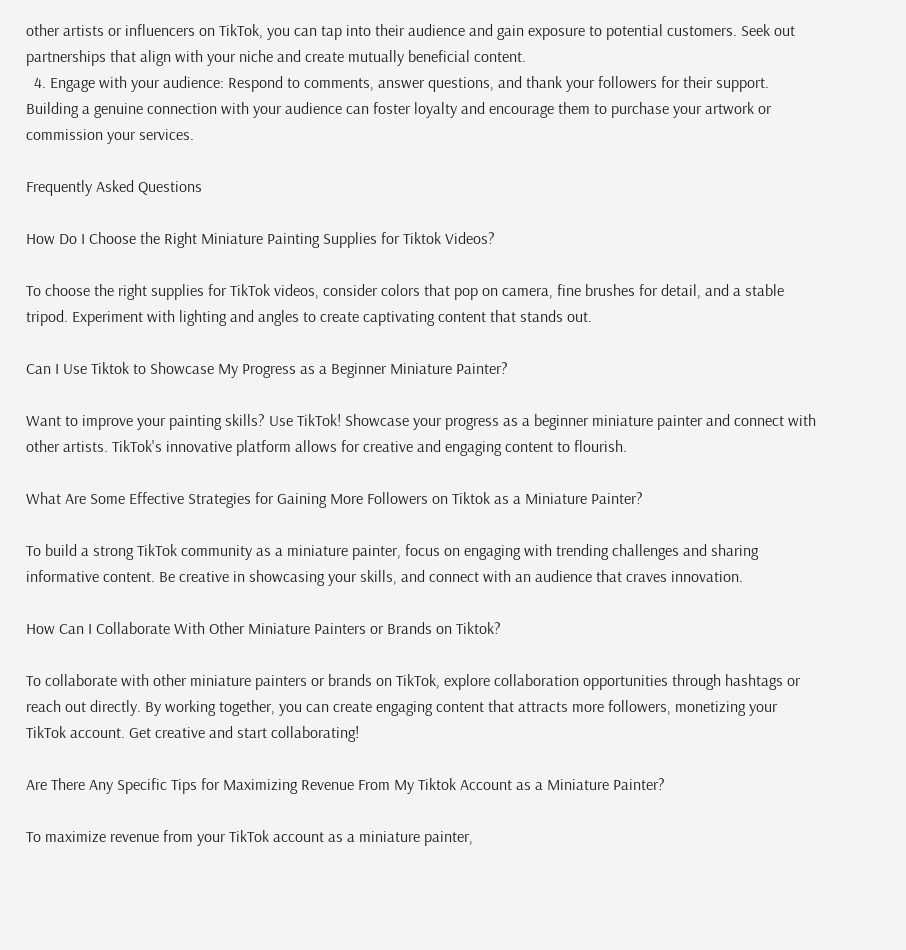other artists or influencers on TikTok, you can tap into their audience and gain exposure to potential customers. Seek out partnerships that align with your niche and create mutually beneficial content.
  4. Engage with your audience: Respond to comments, answer questions, and thank your followers for their support. Building a genuine connection with your audience can foster loyalty and encourage them to purchase your artwork or commission your services.

Frequently Asked Questions

How Do I Choose the Right Miniature Painting Supplies for Tiktok Videos?

To choose the right supplies for TikTok videos, consider colors that pop on camera, fine brushes for detail, and a stable tripod. Experiment with lighting and angles to create captivating content that stands out.

Can I Use Tiktok to Showcase My Progress as a Beginner Miniature Painter?

Want to improve your painting skills? Use TikTok! Showcase your progress as a beginner miniature painter and connect with other artists. TikTok's innovative platform allows for creative and engaging content to flourish.

What Are Some Effective Strategies for Gaining More Followers on Tiktok as a Miniature Painter?

To build a strong TikTok community as a miniature painter, focus on engaging with trending challenges and sharing informative content. Be creative in showcasing your skills, and connect with an audience that craves innovation.

How Can I Collaborate With Other Miniature Painters or Brands on Tiktok?

To collaborate with other miniature painters or brands on TikTok, explore collaboration opportunities through hashtags or reach out directly. By working together, you can create engaging content that attracts more followers, monetizing your TikTok account. Get creative and start collaborating!

Are There Any Specific Tips for Maximizing Revenue From My Tiktok Account as a Miniature Painter?

To maximize revenue from your TikTok account as a miniature painter,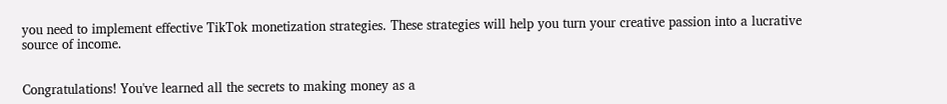you need to implement effective TikTok monetization strategies. These strategies will help you turn your creative passion into a lucrative source of income.


Congratulations! You've learned all the secrets to making money as a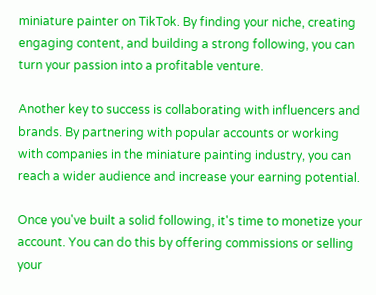miniature painter on TikTok. By finding your niche, creating engaging content, and building a strong following, you can turn your passion into a profitable venture.

Another key to success is collaborating with influencers and brands. By partnering with popular accounts or working with companies in the miniature painting industry, you can reach a wider audience and increase your earning potential.

Once you've built a solid following, it's time to monetize your account. You can do this by offering commissions or selling your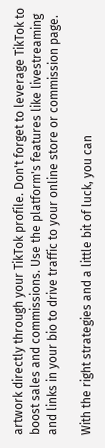artwork directly through your TikTok profile. Don't forget to leverage TikTok to boost sales and commissions. Use the platform's features like livestreaming and links in your bio to drive traffic to your online store or commission page.

With the right strategies and a little bit of luck, you can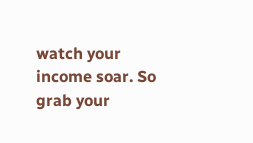watch your income soar. So grab your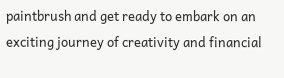paintbrush and get ready to embark on an exciting journey of creativity and financial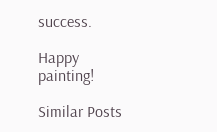success.

Happy painting!

Similar Posts